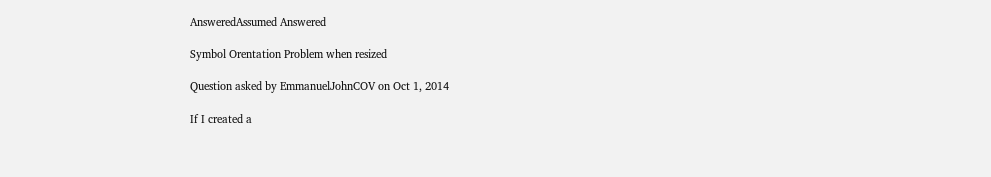AnsweredAssumed Answered

Symbol Orentation Problem when resized

Question asked by EmmanuelJohnCOV on Oct 1, 2014

If I created a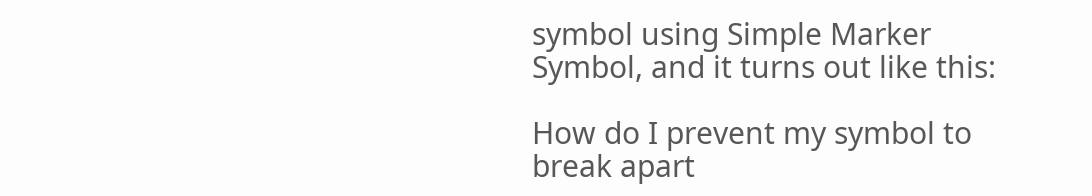symbol using Simple Marker Symbol, and it turns out like this:

How do I prevent my symbol to break apart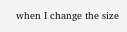when I change the size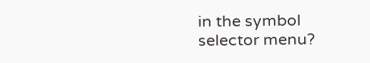in the symbol selector menu?